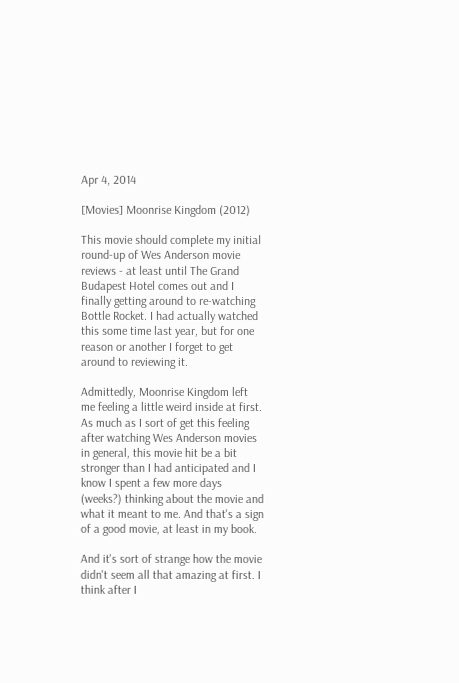Apr 4, 2014

[Movies] Moonrise Kingdom (2012)

This movie should complete my initial round-up of Wes Anderson movie reviews - at least until The Grand Budapest Hotel comes out and I finally getting around to re-watching Bottle Rocket. I had actually watched this some time last year, but for one reason or another I forget to get around to reviewing it.

Admittedly, Moonrise Kingdom left me feeling a little weird inside at first. As much as I sort of get this feeling after watching Wes Anderson movies in general, this movie hit be a bit stronger than I had anticipated and I know I spent a few more days (weeks?) thinking about the movie and what it meant to me. And that's a sign of a good movie, at least in my book.

And it's sort of strange how the movie didn't seem all that amazing at first. I think after I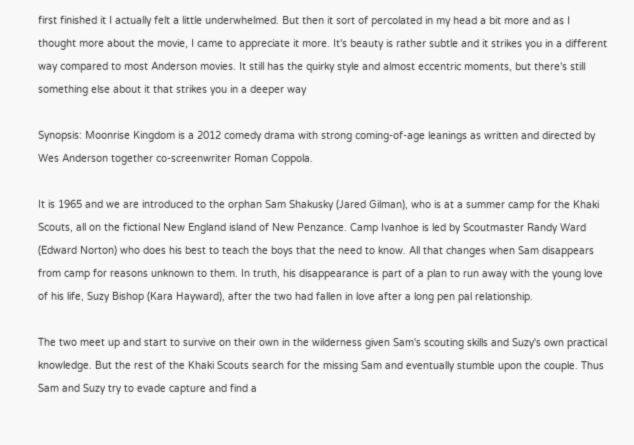first finished it I actually felt a little underwhelmed. But then it sort of percolated in my head a bit more and as I thought more about the movie, I came to appreciate it more. It's beauty is rather subtle and it strikes you in a different way compared to most Anderson movies. It still has the quirky style and almost eccentric moments, but there's still something else about it that strikes you in a deeper way

Synopsis: Moonrise Kingdom is a 2012 comedy drama with strong coming-of-age leanings as written and directed by Wes Anderson together co-screenwriter Roman Coppola.

It is 1965 and we are introduced to the orphan Sam Shakusky (Jared Gilman), who is at a summer camp for the Khaki Scouts, all on the fictional New England island of New Penzance. Camp Ivanhoe is led by Scoutmaster Randy Ward (Edward Norton) who does his best to teach the boys that the need to know. All that changes when Sam disappears from camp for reasons unknown to them. In truth, his disappearance is part of a plan to run away with the young love of his life, Suzy Bishop (Kara Hayward), after the two had fallen in love after a long pen pal relationship.

The two meet up and start to survive on their own in the wilderness given Sam's scouting skills and Suzy's own practical knowledge. But the rest of the Khaki Scouts search for the missing Sam and eventually stumble upon the couple. Thus Sam and Suzy try to evade capture and find a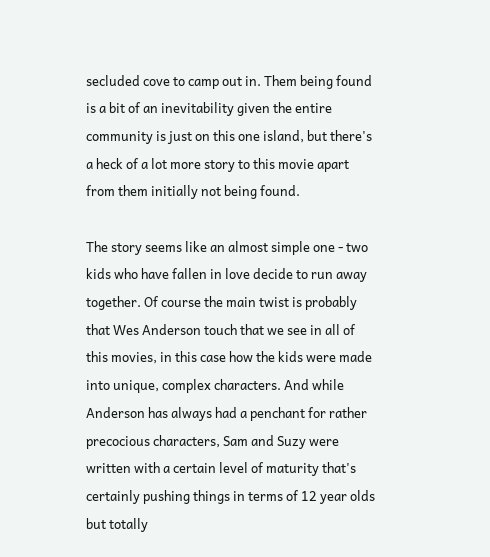secluded cove to camp out in. Them being found is a bit of an inevitability given the entire community is just on this one island, but there's a heck of a lot more story to this movie apart from them initially not being found.

The story seems like an almost simple one - two kids who have fallen in love decide to run away together. Of course the main twist is probably that Wes Anderson touch that we see in all of this movies, in this case how the kids were made into unique, complex characters. And while Anderson has always had a penchant for rather precocious characters, Sam and Suzy were written with a certain level of maturity that's certainly pushing things in terms of 12 year olds but totally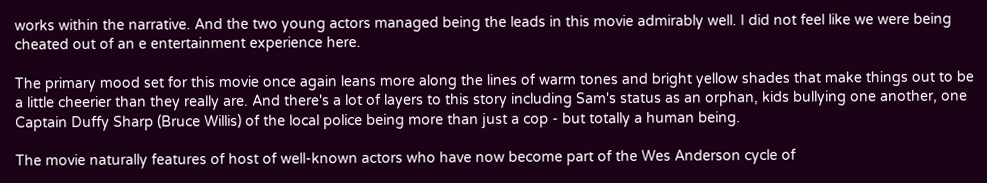works within the narrative. And the two young actors managed being the leads in this movie admirably well. I did not feel like we were being cheated out of an e entertainment experience here.

The primary mood set for this movie once again leans more along the lines of warm tones and bright yellow shades that make things out to be a little cheerier than they really are. And there's a lot of layers to this story including Sam's status as an orphan, kids bullying one another, one Captain Duffy Sharp (Bruce Willis) of the local police being more than just a cop - but totally a human being.

The movie naturally features of host of well-known actors who have now become part of the Wes Anderson cycle of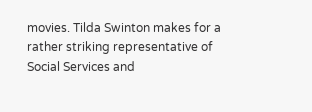movies. Tilda Swinton makes for a rather striking representative of Social Services and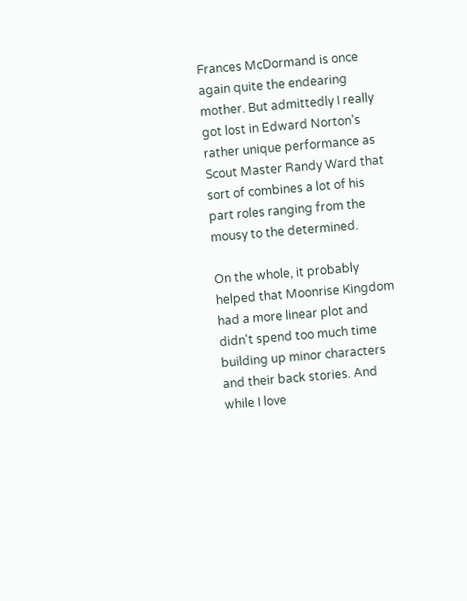Frances McDormand is once again quite the endearing mother. But admittedly I really got lost in Edward Norton's rather unique performance as Scout Master Randy Ward that sort of combines a lot of his part roles ranging from the mousy to the determined.

On the whole, it probably helped that Moonrise Kingdom had a more linear plot and didn't spend too much time building up minor characters and their back stories. And while I love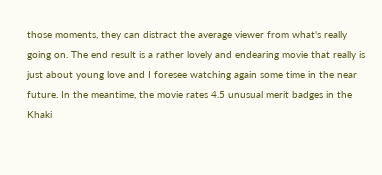those moments, they can distract the average viewer from what's really going on. The end result is a rather lovely and endearing movie that really is just about young love and I foresee watching again some time in the near future. In the meantime, the movie rates 4.5 unusual merit badges in the Khaki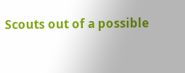Scouts out of a possible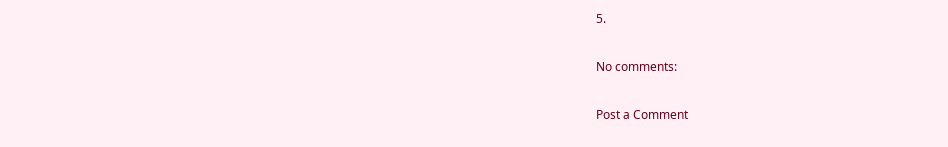5.

No comments:

Post a Comment